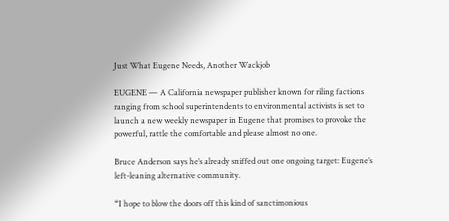Just What Eugene Needs, Another Wackjob

EUGENE — A California newspaper publisher known for riling factions ranging from school superintendents to environmental activists is set to launch a new weekly newspaper in Eugene that promises to provoke the powerful, rattle the comfortable and please almost no one.

Bruce Anderson says he’s already sniffed out one ongoing target: Eugene’s left-leaning alternative community.

“I hope to blow the doors off this kind of sanctimonious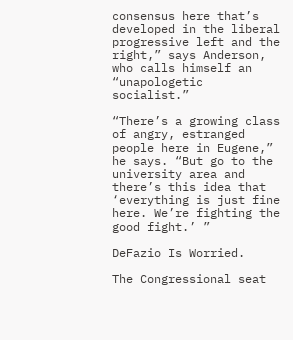consensus here that’s developed in the liberal progressive left and the right,” says Anderson, who calls himself an “unapologetic socialist.”

“There’s a growing class of angry, estranged people here in Eugene,” he says. “But go to the university area and there’s this idea that ‘everything is just fine here. We’re fighting the good fight.’ ”

DeFazio Is Worried.

The Congressional seat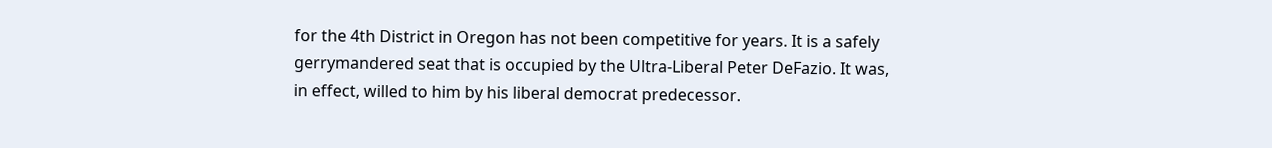for the 4th District in Oregon has not been competitive for years. It is a safely gerrymandered seat that is occupied by the Ultra-Liberal Peter DeFazio. It was, in effect, willed to him by his liberal democrat predecessor.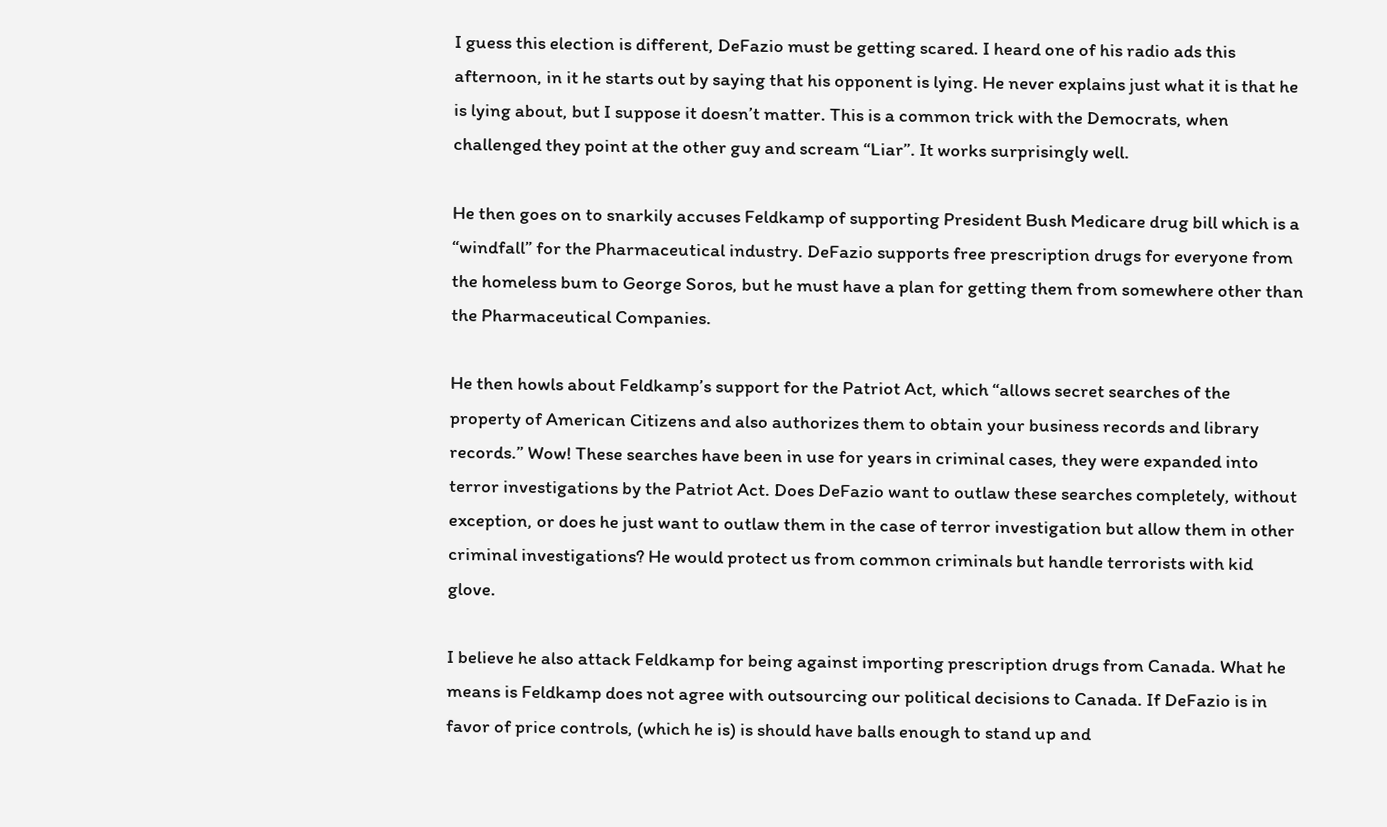I guess this election is different, DeFazio must be getting scared. I heard one of his radio ads this afternoon, in it he starts out by saying that his opponent is lying. He never explains just what it is that he is lying about, but I suppose it doesn’t matter. This is a common trick with the Democrats, when challenged they point at the other guy and scream “Liar”. It works surprisingly well.

He then goes on to snarkily accuses Feldkamp of supporting President Bush Medicare drug bill which is a “windfall” for the Pharmaceutical industry. DeFazio supports free prescription drugs for everyone from the homeless bum to George Soros, but he must have a plan for getting them from somewhere other than the Pharmaceutical Companies.

He then howls about Feldkamp’s support for the Patriot Act, which “allows secret searches of the property of American Citizens and also authorizes them to obtain your business records and library records.” Wow! These searches have been in use for years in criminal cases, they were expanded into terror investigations by the Patriot Act. Does DeFazio want to outlaw these searches completely, without exception, or does he just want to outlaw them in the case of terror investigation but allow them in other criminal investigations? He would protect us from common criminals but handle terrorists with kid glove.

I believe he also attack Feldkamp for being against importing prescription drugs from Canada. What he means is Feldkamp does not agree with outsourcing our political decisions to Canada. If DeFazio is in favor of price controls, (which he is) is should have balls enough to stand up and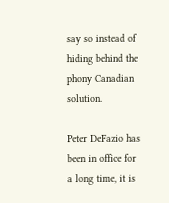say so instead of hiding behind the phony Canadian solution.

Peter DeFazio has been in office for a long time, it is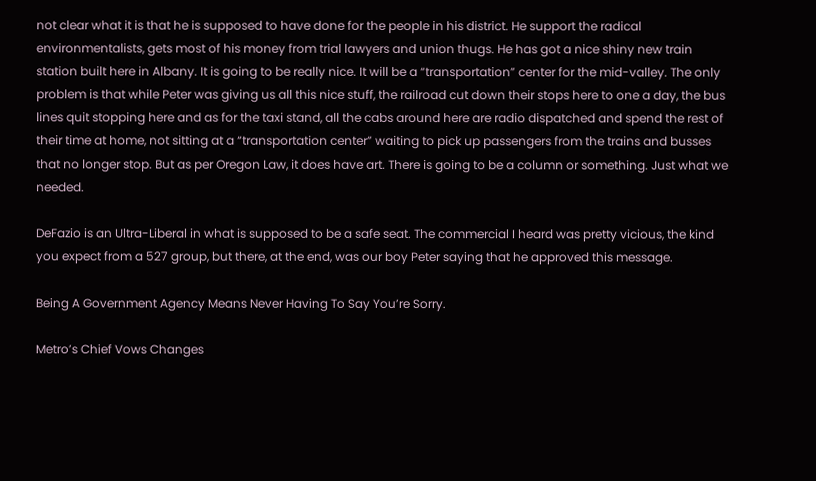not clear what it is that he is supposed to have done for the people in his district. He support the radical environmentalists, gets most of his money from trial lawyers and union thugs. He has got a nice shiny new train station built here in Albany. It is going to be really nice. It will be a “transportation” center for the mid-valley. The only problem is that while Peter was giving us all this nice stuff, the railroad cut down their stops here to one a day, the bus lines quit stopping here and as for the taxi stand, all the cabs around here are radio dispatched and spend the rest of their time at home, not sitting at a “transportation center” waiting to pick up passengers from the trains and busses that no longer stop. But as per Oregon Law, it does have art. There is going to be a column or something. Just what we needed.

DeFazio is an Ultra-Liberal in what is supposed to be a safe seat. The commercial I heard was pretty vicious, the kind you expect from a 527 group, but there, at the end, was our boy Peter saying that he approved this message.

Being A Government Agency Means Never Having To Say You’re Sorry.

Metro’s Chief Vows Changes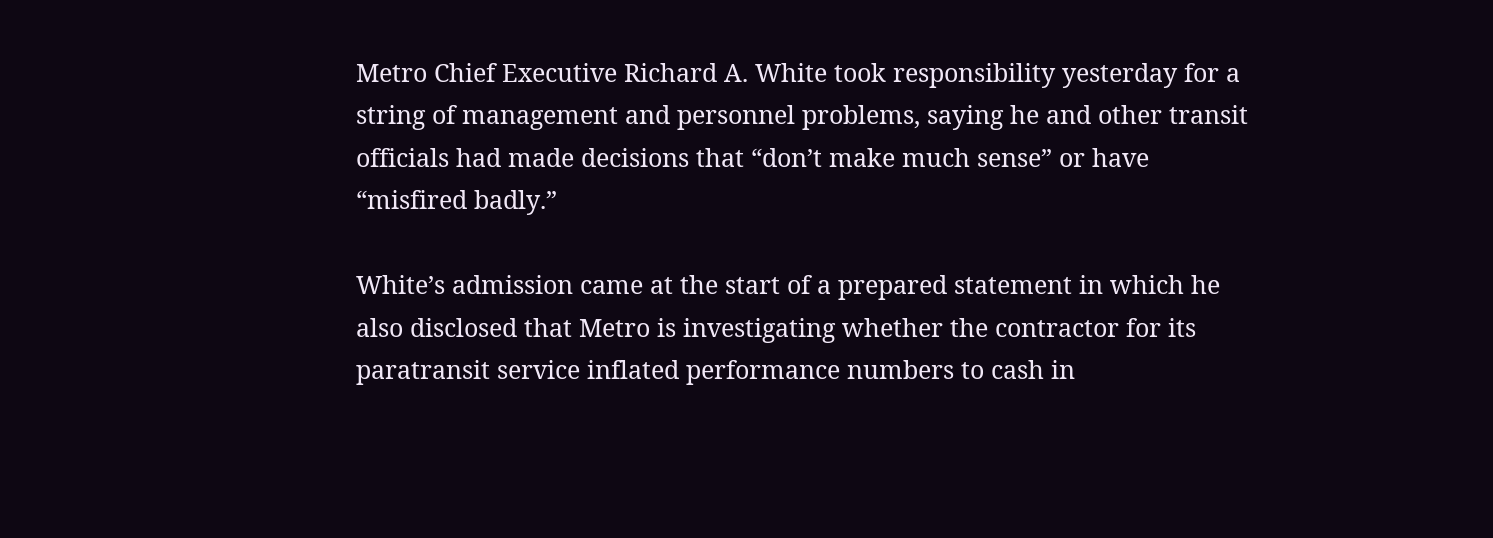Metro Chief Executive Richard A. White took responsibility yesterday for a string of management and personnel problems, saying he and other transit officials had made decisions that “don’t make much sense” or have “misfired badly.”

White’s admission came at the start of a prepared statement in which he also disclosed that Metro is investigating whether the contractor for its paratransit service inflated performance numbers to cash in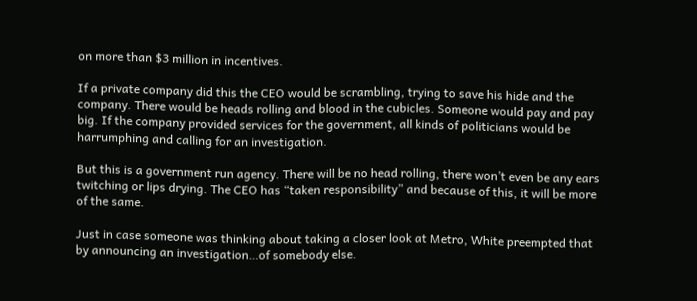on more than $3 million in incentives.

If a private company did this the CEO would be scrambling, trying to save his hide and the company. There would be heads rolling and blood in the cubicles. Someone would pay and pay big. If the company provided services for the government, all kinds of politicians would be harrumphing and calling for an investigation.

But this is a government run agency. There will be no head rolling, there won’t even be any ears twitching or lips drying. The CEO has “taken responsibility” and because of this, it will be more of the same.

Just in case someone was thinking about taking a closer look at Metro, White preempted that by announcing an investigation…of somebody else.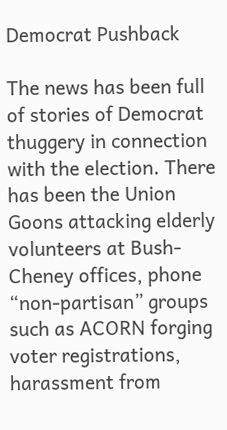Democrat Pushback

The news has been full of stories of Democrat thuggery in connection with the election. There has been the Union Goons attacking elderly volunteers at Bush-Cheney offices, phone “non-partisan” groups such as ACORN forging voter registrations, harassment from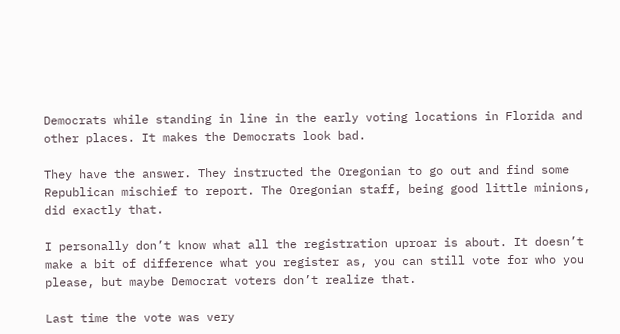Democrats while standing in line in the early voting locations in Florida and other places. It makes the Democrats look bad.

They have the answer. They instructed the Oregonian to go out and find some Republican mischief to report. The Oregonian staff, being good little minions, did exactly that.

I personally don’t know what all the registration uproar is about. It doesn’t make a bit of difference what you register as, you can still vote for who you please, but maybe Democrat voters don’t realize that.

Last time the vote was very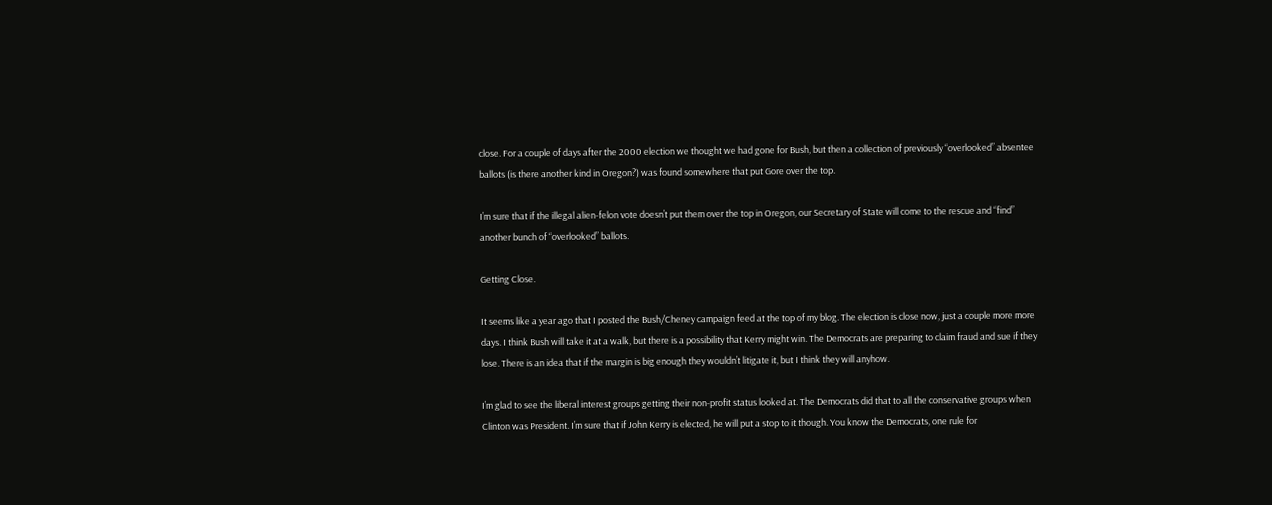close. For a couple of days after the 2000 election we thought we had gone for Bush, but then a collection of previously “overlooked” absentee ballots (is there another kind in Oregon?) was found somewhere that put Gore over the top.

I’m sure that if the illegal alien-felon vote doesn’t put them over the top in Oregon, our Secretary of State will come to the rescue and “find” another bunch of “overlooked” ballots.

Getting Close.

It seems like a year ago that I posted the Bush/Cheney campaign feed at the top of my blog. The election is close now, just a couple more more days. I think Bush will take it at a walk, but there is a possibility that Kerry might win. The Democrats are preparing to claim fraud and sue if they lose. There is an idea that if the margin is big enough they wouldn’t litigate it, but I think they will anyhow.

I’m glad to see the liberal interest groups getting their non-profit status looked at. The Democrats did that to all the conservative groups when Clinton was President. I’m sure that if John Kerry is elected, he will put a stop to it though. You know the Democrats, one rule for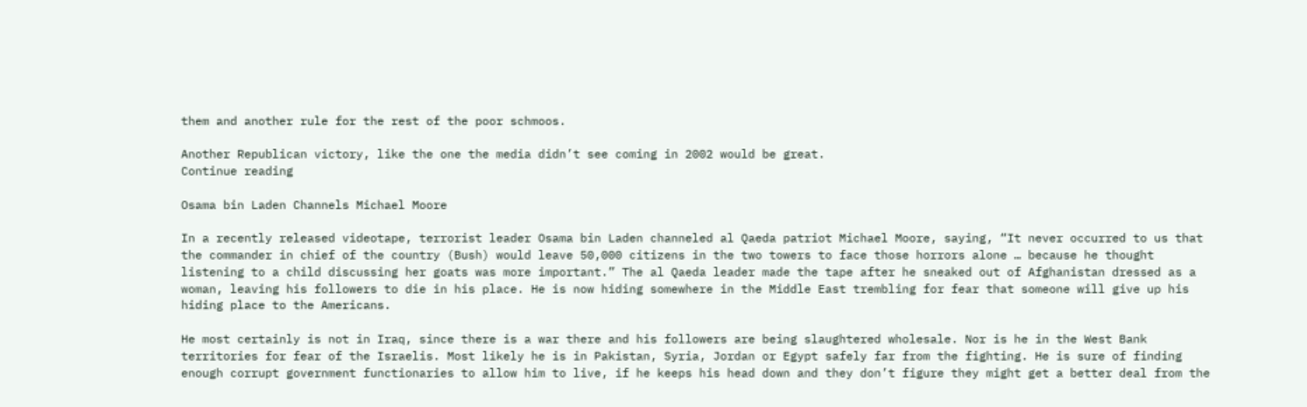them and another rule for the rest of the poor schmoos.

Another Republican victory, like the one the media didn’t see coming in 2002 would be great.
Continue reading

Osama bin Laden Channels Michael Moore

In a recently released videotape, terrorist leader Osama bin Laden channeled al Qaeda patriot Michael Moore, saying, “It never occurred to us that the commander in chief of the country (Bush) would leave 50,000 citizens in the two towers to face those horrors alone … because he thought listening to a child discussing her goats was more important.” The al Qaeda leader made the tape after he sneaked out of Afghanistan dressed as a woman, leaving his followers to die in his place. He is now hiding somewhere in the Middle East trembling for fear that someone will give up his hiding place to the Americans.

He most certainly is not in Iraq, since there is a war there and his followers are being slaughtered wholesale. Nor is he in the West Bank territories for fear of the Israelis. Most likely he is in Pakistan, Syria, Jordan or Egypt safely far from the fighting. He is sure of finding enough corrupt government functionaries to allow him to live, if he keeps his head down and they don’t figure they might get a better deal from the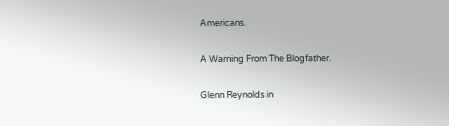Americans.

A Warning From The Blogfather.

Glenn Reynolds in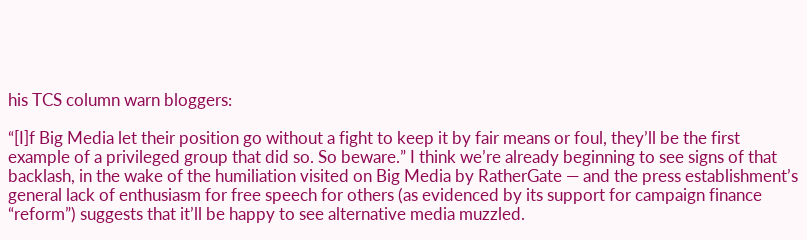his TCS column warn bloggers:

“[I]f Big Media let their position go without a fight to keep it by fair means or foul, they’ll be the first example of a privileged group that did so. So beware.” I think we’re already beginning to see signs of that backlash, in the wake of the humiliation visited on Big Media by RatherGate — and the press establishment’s general lack of enthusiasm for free speech for others (as evidenced by its support for campaign finance “reform”) suggests that it’ll be happy to see alternative media muzzled.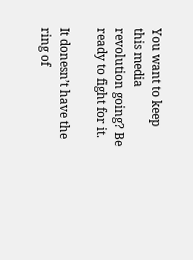You want to keep this media revolution going? Be ready to fight for it.

It donesn’t have the ring of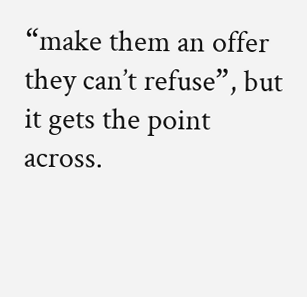“make them an offer they can’t refuse”, but it gets the point across.